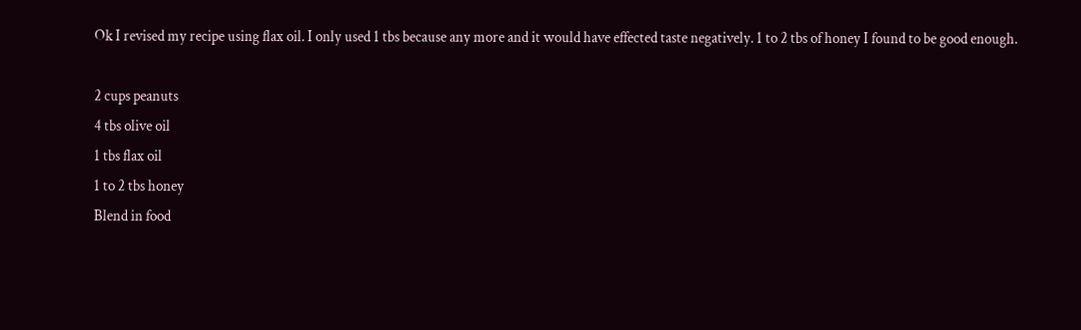Ok I revised my recipe using flax oil. I only used 1 tbs because any more and it would have effected taste negatively. 1 to 2 tbs of honey I found to be good enough.

2 cups peanuts
4 tbs olive oil
1 tbs flax oil
1 to 2 tbs honey
Blend in food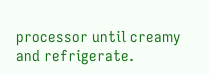processor until creamy and refrigerate.